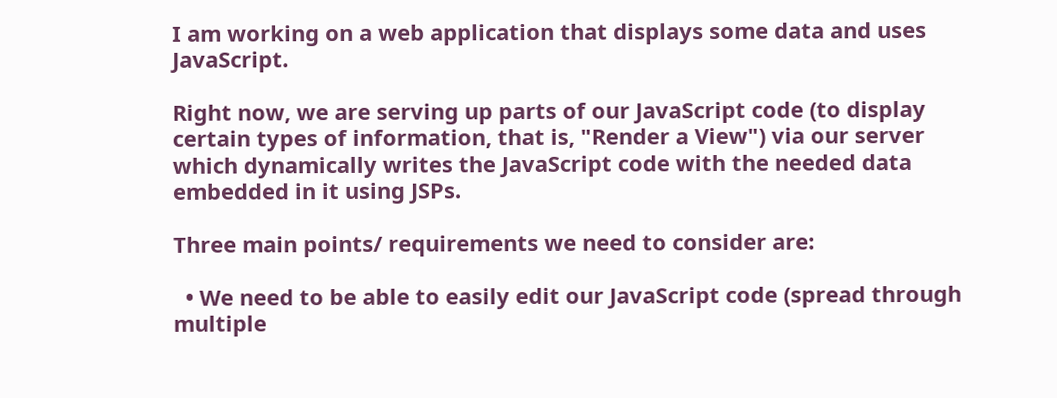I am working on a web application that displays some data and uses JavaScript.

Right now, we are serving up parts of our JavaScript code (to display certain types of information, that is, "Render a View") via our server which dynamically writes the JavaScript code with the needed data embedded in it using JSPs.

Three main points/ requirements we need to consider are:

  • We need to be able to easily edit our JavaScript code (spread through multiple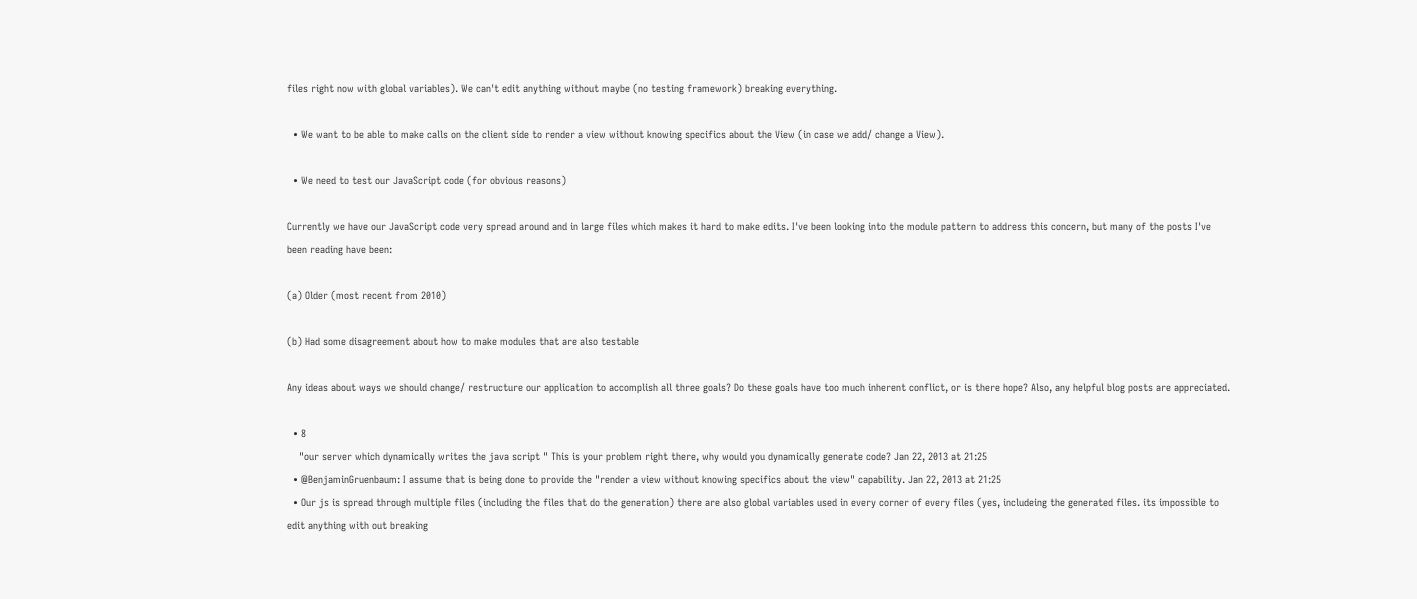files right now with global variables). We can't edit anything without maybe (no testing framework) breaking everything.

  • We want to be able to make calls on the client side to render a view without knowing specifics about the View (in case we add/ change a View).

  • We need to test our JavaScript code (for obvious reasons)

Currently we have our JavaScript code very spread around and in large files which makes it hard to make edits. I've been looking into the module pattern to address this concern, but many of the posts I've been reading have been:

(a) Older (most recent from 2010)

(b) Had some disagreement about how to make modules that are also testable

Any ideas about ways we should change/ restructure our application to accomplish all three goals? Do these goals have too much inherent conflict, or is there hope? Also, any helpful blog posts are appreciated.

  • 8
    "our server which dynamically writes the java script " This is your problem right there, why would you dynamically generate code? Jan 22, 2013 at 21:25
  • @BenjaminGruenbaum: I assume that is being done to provide the "render a view without knowing specifics about the view" capability. Jan 22, 2013 at 21:25
  • Our js is spread through multiple files (including the files that do the generation) there are also global variables used in every corner of every files (yes, includeing the generated files. its impossible to edit anything with out breaking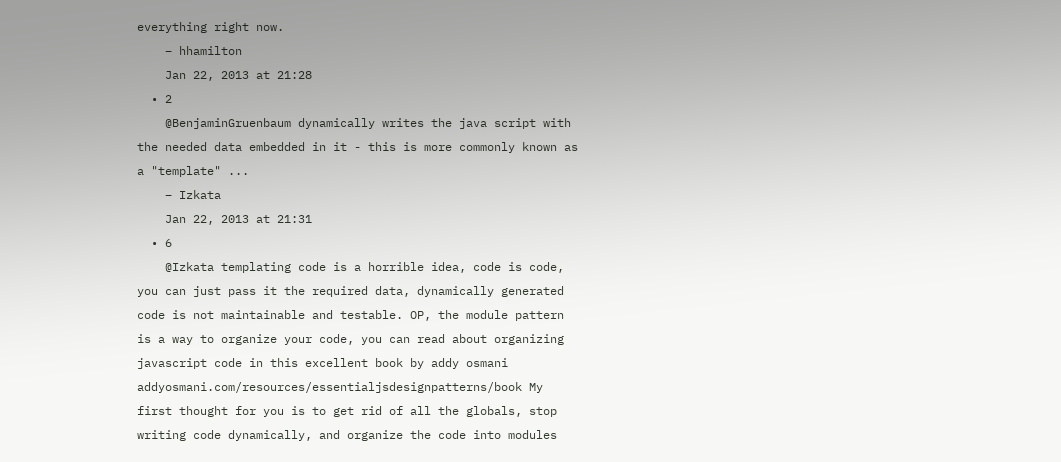everything right now.
    – hhamilton
    Jan 22, 2013 at 21:28
  • 2
    @BenjaminGruenbaum dynamically writes the java script with the needed data embedded in it - this is more commonly known as a "template" ...
    – Izkata
    Jan 22, 2013 at 21:31
  • 6
    @Izkata templating code is a horrible idea, code is code, you can just pass it the required data, dynamically generated code is not maintainable and testable. OP, the module pattern is a way to organize your code, you can read about organizing javascript code in this excellent book by addy osmani addyosmani.com/resources/essentialjsdesignpatterns/book My first thought for you is to get rid of all the globals, stop writing code dynamically, and organize the code into modules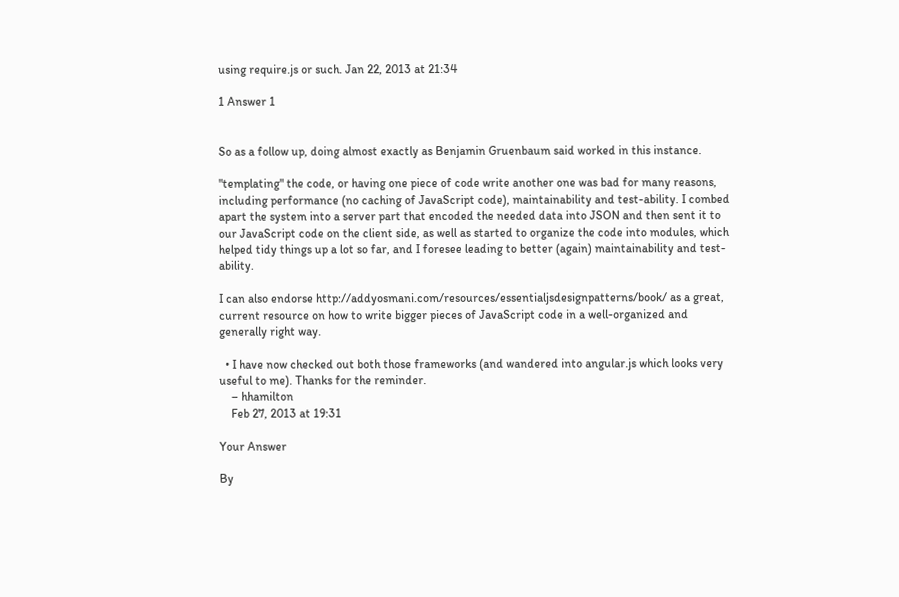using require.js or such. Jan 22, 2013 at 21:34

1 Answer 1


So as a follow up, doing almost exactly as Benjamin Gruenbaum said worked in this instance.

"templating" the code, or having one piece of code write another one was bad for many reasons, including performance (no caching of JavaScript code), maintainability and test-ability. I combed apart the system into a server part that encoded the needed data into JSON and then sent it to our JavaScript code on the client side, as well as started to organize the code into modules, which helped tidy things up a lot so far, and I foresee leading to better (again) maintainability and test-ability.

I can also endorse http://addyosmani.com/resources/essentialjsdesignpatterns/book/ as a great, current resource on how to write bigger pieces of JavaScript code in a well-organized and generally right way.

  • I have now checked out both those frameworks (and wandered into angular.js which looks very useful to me). Thanks for the reminder.
    – hhamilton
    Feb 27, 2013 at 19:31

Your Answer

By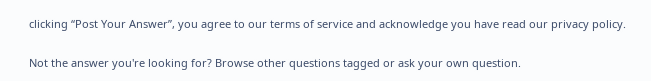clicking “Post Your Answer”, you agree to our terms of service and acknowledge you have read our privacy policy.

Not the answer you're looking for? Browse other questions tagged or ask your own question.